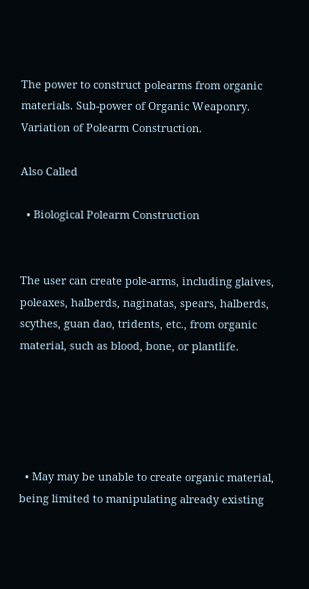The power to construct polearms from organic materials. Sub-power of Organic Weaponry. Variation of Polearm Construction.

Also Called

  • Biological Polearm Construction


The user can create pole-arms, including glaives, poleaxes, halberds, naginatas, spears, halberds, scythes, guan dao, tridents, etc., from organic material, such as blood, bone, or plantlife.





  • May may be unable to create organic material, being limited to manipulating already existing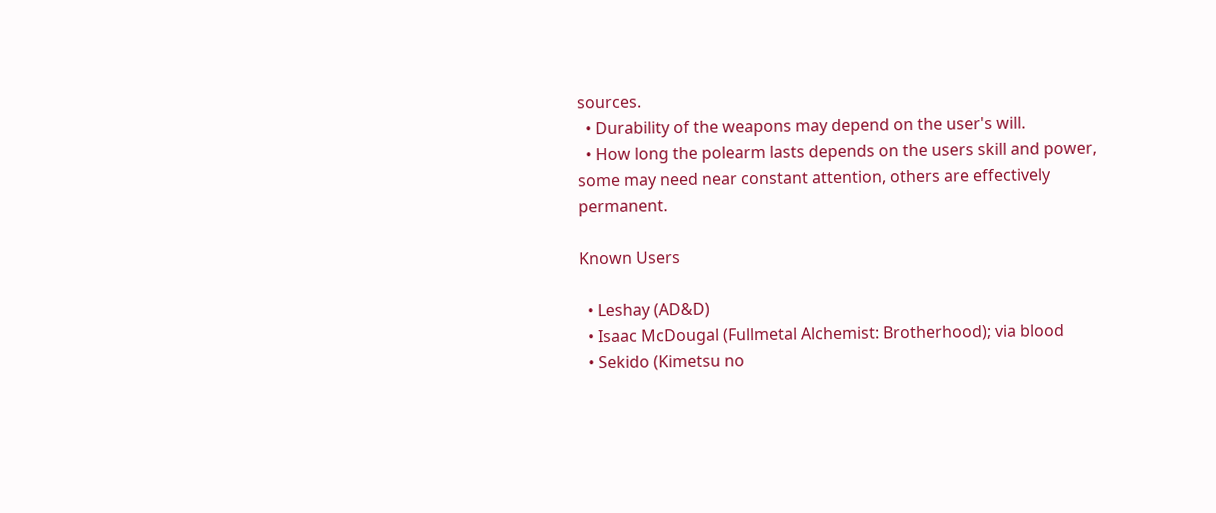sources.
  • Durability of the weapons may depend on the user's will.
  • How long the polearm lasts depends on the users skill and power, some may need near constant attention, others are effectively permanent.

Known Users

  • Leshay (AD&D)
  • Isaac McDougal (Fullmetal Alchemist: Brotherhood); via blood
  • Sekido (Kimetsu no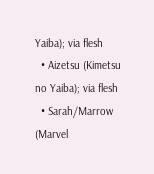Yaiba); via flesh
  • Aizetsu (Kimetsu no Yaiba); via flesh
  • Sarah/Marrow (Marvel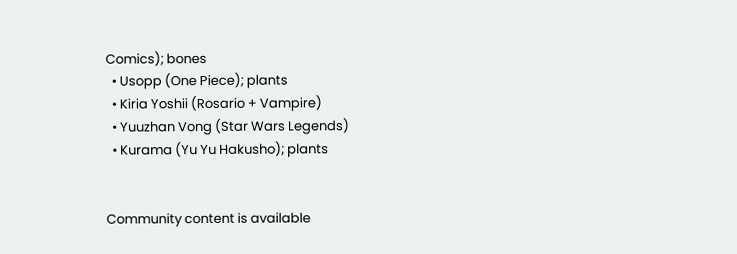Comics); bones
  • Usopp (One Piece); plants
  • Kiria Yoshii (Rosario + Vampire)
  • Yuuzhan Vong (Star Wars Legends)
  • Kurama (Yu Yu Hakusho); plants


Community content is available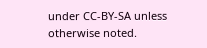under CC-BY-SA unless otherwise noted.